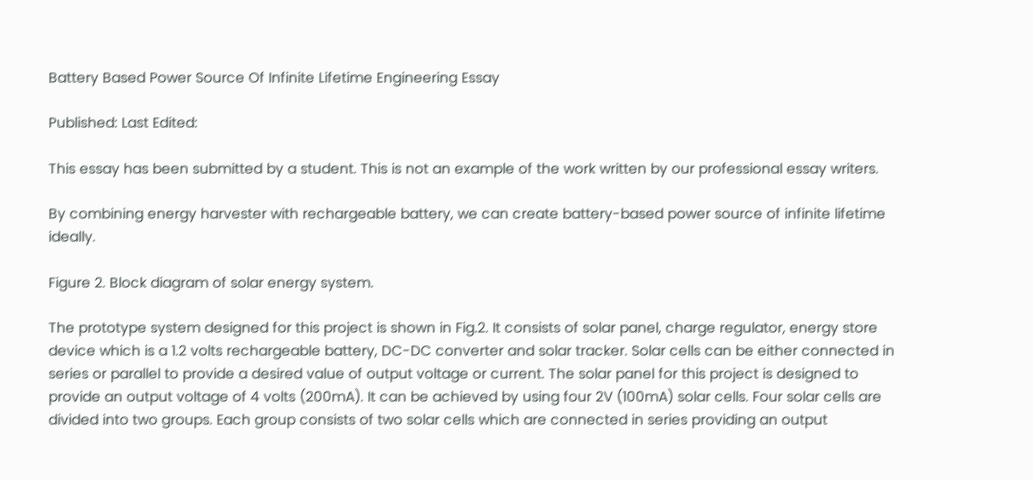Battery Based Power Source Of Infinite Lifetime Engineering Essay

Published: Last Edited:

This essay has been submitted by a student. This is not an example of the work written by our professional essay writers.

By combining energy harvester with rechargeable battery, we can create battery-based power source of infinite lifetime ideally.

Figure 2. Block diagram of solar energy system.

The prototype system designed for this project is shown in Fig.2. It consists of solar panel, charge regulator, energy store device which is a 1.2 volts rechargeable battery, DC-DC converter and solar tracker. Solar cells can be either connected in series or parallel to provide a desired value of output voltage or current. The solar panel for this project is designed to provide an output voltage of 4 volts (200mA). It can be achieved by using four 2V (100mA) solar cells. Four solar cells are divided into two groups. Each group consists of two solar cells which are connected in series providing an output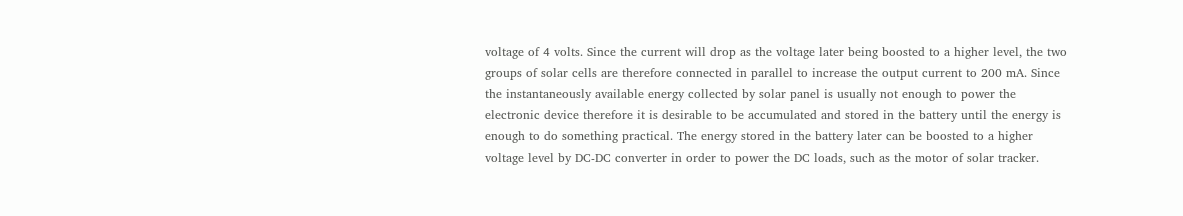voltage of 4 volts. Since the current will drop as the voltage later being boosted to a higher level, the two groups of solar cells are therefore connected in parallel to increase the output current to 200 mA. Since the instantaneously available energy collected by solar panel is usually not enough to power the electronic device therefore it is desirable to be accumulated and stored in the battery until the energy is enough to do something practical. The energy stored in the battery later can be boosted to a higher voltage level by DC-DC converter in order to power the DC loads, such as the motor of solar tracker.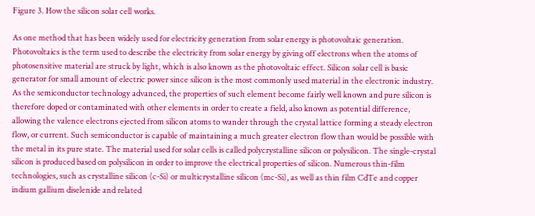Figure 3. How the silicon solar cell works.

As one method that has been widely used for electricity generation from solar energy is photovoltaic generation. Photovoltaics is the term used to describe the electricity from solar energy by giving off electrons when the atoms of photosensitive material are struck by light, which is also known as the photovoltaic effect. Silicon solar cell is basic generator for small amount of electric power since silicon is the most commonly used material in the electronic industry. As the semiconductor technology advanced, the properties of such element become fairly well known and pure silicon is therefore doped or contaminated with other elements in order to create a field, also known as potential difference, allowing the valence electrons ejected from silicon atoms to wander through the crystal lattice forming a steady electron flow, or current. Such semiconductor is capable of maintaining a much greater electron flow than would be possible with the metal in its pure state. The material used for solar cells is called polycrystalline silicon or polysilicon. The single-crystal silicon is produced based on polysilicon in order to improve the electrical properties of silicon. Numerous thin-film technologies, such as crystalline silicon (c-Si) or multicrystalline silicon (mc-Si), as well as thin film CdTe and copper indium gallium diselenide and related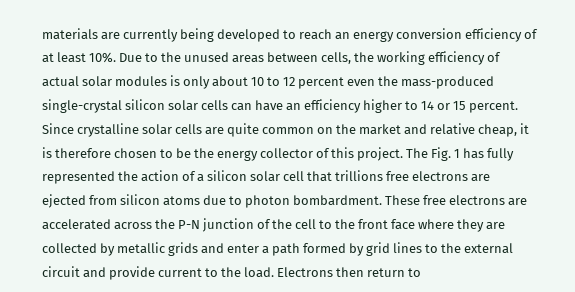materials are currently being developed to reach an energy conversion efficiency of at least 10%. Due to the unused areas between cells, the working efficiency of actual solar modules is only about 10 to 12 percent even the mass-produced single-crystal silicon solar cells can have an efficiency higher to 14 or 15 percent. Since crystalline solar cells are quite common on the market and relative cheap, it is therefore chosen to be the energy collector of this project. The Fig. 1 has fully represented the action of a silicon solar cell that trillions free electrons are ejected from silicon atoms due to photon bombardment. These free electrons are accelerated across the P-N junction of the cell to the front face where they are collected by metallic grids and enter a path formed by grid lines to the external circuit and provide current to the load. Electrons then return to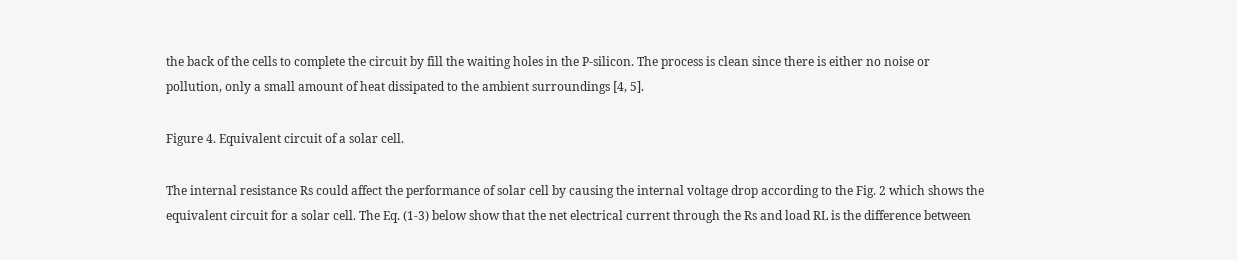the back of the cells to complete the circuit by fill the waiting holes in the P-silicon. The process is clean since there is either no noise or pollution, only a small amount of heat dissipated to the ambient surroundings [4, 5].

Figure 4. Equivalent circuit of a solar cell.

The internal resistance Rs could affect the performance of solar cell by causing the internal voltage drop according to the Fig. 2 which shows the equivalent circuit for a solar cell. The Eq. (1-3) below show that the net electrical current through the Rs and load RL is the difference between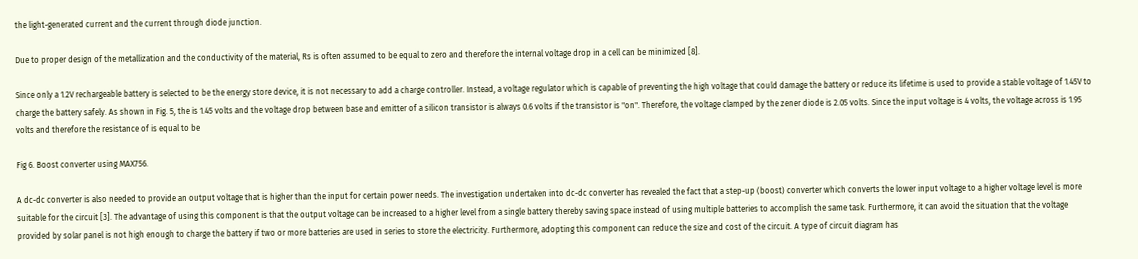the light-generated current and the current through diode junction.

Due to proper design of the metallization and the conductivity of the material, Rs is often assumed to be equal to zero and therefore the internal voltage drop in a cell can be minimized [8].

Since only a 1.2V rechargeable battery is selected to be the energy store device, it is not necessary to add a charge controller. Instead, a voltage regulator which is capable of preventing the high voltage that could damage the battery or reduce its lifetime is used to provide a stable voltage of 1.45V to charge the battery safely. As shown in Fig. 5, the is 1.45 volts and the voltage drop between base and emitter of a silicon transistor is always 0.6 volts if the transistor is "on". Therefore, the voltage clamped by the zener diode is 2.05 volts. Since the input voltage is 4 volts, the voltage across is 1.95 volts and therefore the resistance of is equal to be

Fig 6. Boost converter using MAX756.

A dc-dc converter is also needed to provide an output voltage that is higher than the input for certain power needs. The investigation undertaken into dc-dc converter has revealed the fact that a step-up (boost) converter which converts the lower input voltage to a higher voltage level is more suitable for the circuit [3]. The advantage of using this component is that the output voltage can be increased to a higher level from a single battery thereby saving space instead of using multiple batteries to accomplish the same task. Furthermore, it can avoid the situation that the voltage provided by solar panel is not high enough to charge the battery if two or more batteries are used in series to store the electricity. Furthermore, adopting this component can reduce the size and cost of the circuit. A type of circuit diagram has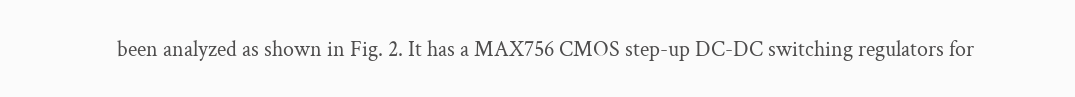been analyzed as shown in Fig. 2. It has a MAX756 CMOS step-up DC-DC switching regulators for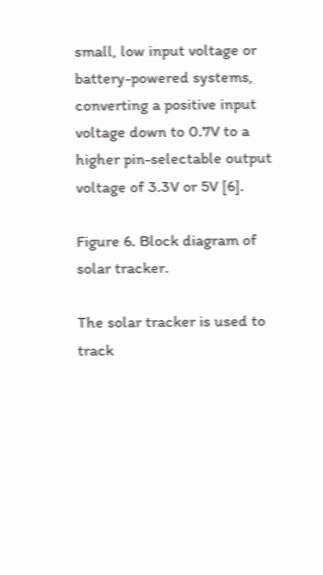small, low input voltage or battery-powered systems, converting a positive input voltage down to 0.7V to a higher pin-selectable output voltage of 3.3V or 5V [6].

Figure 6. Block diagram of solar tracker.

The solar tracker is used to track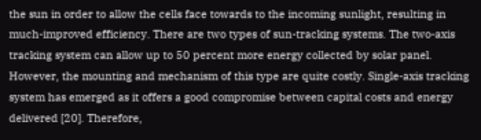the sun in order to allow the cells face towards to the incoming sunlight, resulting in much-improved efficiency. There are two types of sun-tracking systems. The two-axis tracking system can allow up to 50 percent more energy collected by solar panel. However, the mounting and mechanism of this type are quite costly. Single-axis tracking system has emerged as it offers a good compromise between capital costs and energy delivered [20]. Therefore,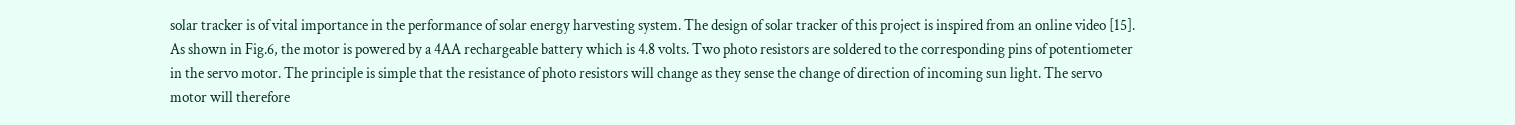solar tracker is of vital importance in the performance of solar energy harvesting system. The design of solar tracker of this project is inspired from an online video [15]. As shown in Fig.6, the motor is powered by a 4AA rechargeable battery which is 4.8 volts. Two photo resistors are soldered to the corresponding pins of potentiometer in the servo motor. The principle is simple that the resistance of photo resistors will change as they sense the change of direction of incoming sun light. The servo motor will therefore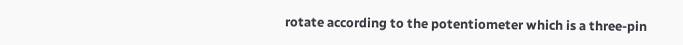rotate according to the potentiometer which is a three-pin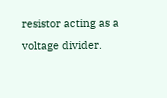resistor acting as a voltage divider.